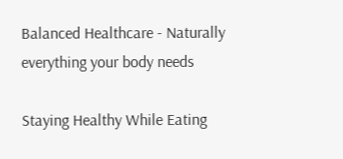Balanced Healthcare - Naturally everything your body needs

Staying Healthy While Eating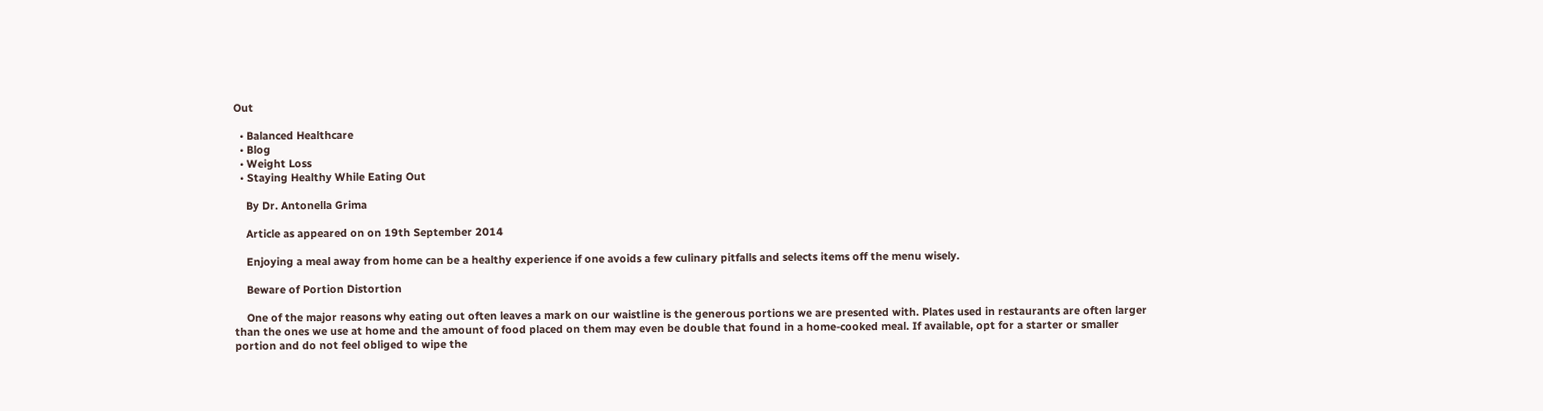Out

  • Balanced Healthcare
  • Blog
  • Weight Loss
  • Staying Healthy While Eating Out

    By Dr. Antonella Grima

    Article as appeared on on 19th September 2014

    Enjoying a meal away from home can be a healthy experience if one avoids a few culinary pitfalls and selects items off the menu wisely.

    Beware of Portion Distortion

    One of the major reasons why eating out often leaves a mark on our waistline is the generous portions we are presented with. Plates used in restaurants are often larger than the ones we use at home and the amount of food placed on them may even be double that found in a home-cooked meal. If available, opt for a starter or smaller portion and do not feel obliged to wipe the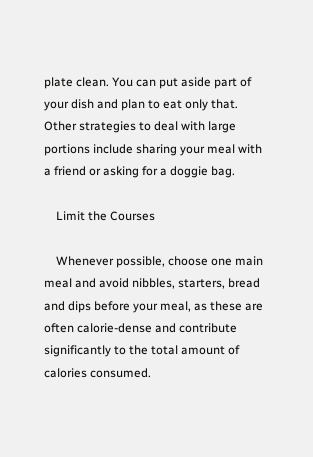plate clean. You can put aside part of your dish and plan to eat only that. Other strategies to deal with large portions include sharing your meal with a friend or asking for a doggie bag.

    Limit the Courses

    Whenever possible, choose one main meal and avoid nibbles, starters, bread and dips before your meal, as these are often calorie-dense and contribute significantly to the total amount of calories consumed.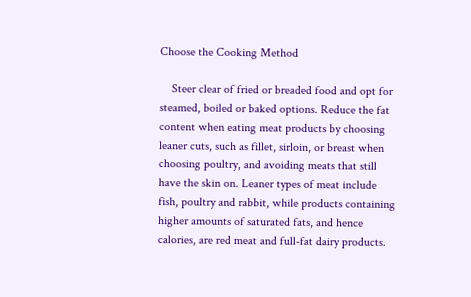Choose the Cooking Method

    Steer clear of fried or breaded food and opt for steamed, boiled or baked options. Reduce the fat content when eating meat products by choosing leaner cuts, such as fillet, sirloin, or breast when choosing poultry, and avoiding meats that still have the skin on. Leaner types of meat include fish, poultry and rabbit, while products containing higher amounts of saturated fats, and hence calories, are red meat and full-fat dairy products.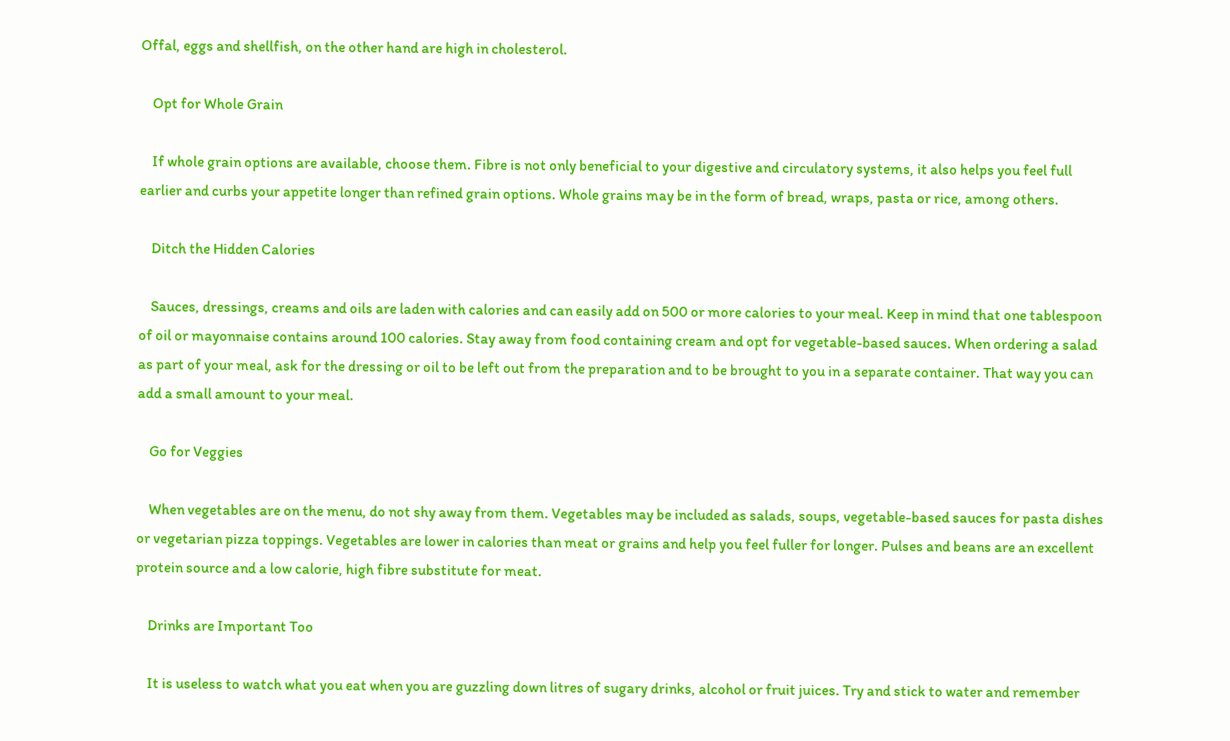Offal, eggs and shellfish, on the other hand are high in cholesterol.

    Opt for Whole Grain

    If whole grain options are available, choose them. Fibre is not only beneficial to your digestive and circulatory systems, it also helps you feel full earlier and curbs your appetite longer than refined grain options. Whole grains may be in the form of bread, wraps, pasta or rice, among others.

    Ditch the Hidden Calories

    Sauces, dressings, creams and oils are laden with calories and can easily add on 500 or more calories to your meal. Keep in mind that one tablespoon of oil or mayonnaise contains around 100 calories. Stay away from food containing cream and opt for vegetable-based sauces. When ordering a salad as part of your meal, ask for the dressing or oil to be left out from the preparation and to be brought to you in a separate container. That way you can add a small amount to your meal.

    Go for Veggies

    When vegetables are on the menu, do not shy away from them. Vegetables may be included as salads, soups, vegetable-based sauces for pasta dishes or vegetarian pizza toppings. Vegetables are lower in calories than meat or grains and help you feel fuller for longer. Pulses and beans are an excellent protein source and a low calorie, high fibre substitute for meat.

    Drinks are Important Too

    It is useless to watch what you eat when you are guzzling down litres of sugary drinks, alcohol or fruit juices. Try and stick to water and remember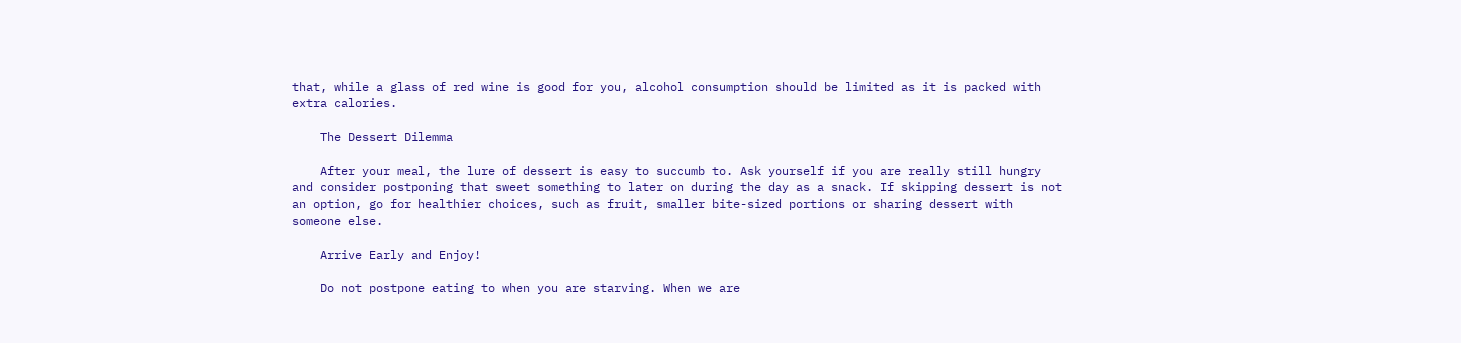that, while a glass of red wine is good for you, alcohol consumption should be limited as it is packed with extra calories.

    The Dessert Dilemma

    After your meal, the lure of dessert is easy to succumb to. Ask yourself if you are really still hungry and consider postponing that sweet something to later on during the day as a snack. If skipping dessert is not an option, go for healthier choices, such as fruit, smaller bite-sized portions or sharing dessert with someone else.

    Arrive Early and Enjoy!

    Do not postpone eating to when you are starving. When we are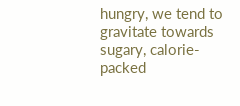hungry, we tend to gravitate towards sugary, calorie-packed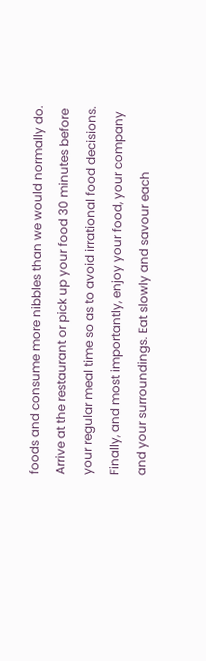foods and consume more nibbles than we would normally do. Arrive at the restaurant or pick up your food 30 minutes before your regular meal time so as to avoid irrational food decisions. Finally, and most importantly, enjoy your food, your company and your surroundings. Eat slowly and savour each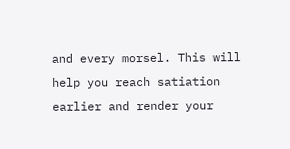and every morsel. This will help you reach satiation earlier and render your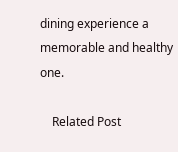dining experience a memorable and healthy one.

    Related Post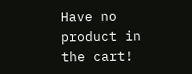Have no product in the cart!